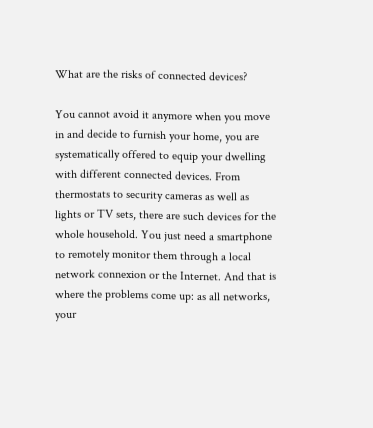What are the risks of connected devices?

You cannot avoid it anymore when you move in and decide to furnish your home, you are systematically offered to equip your dwelling with different connected devices. From thermostats to security cameras as well as lights or TV sets, there are such devices for the whole household. You just need a smartphone to remotely monitor them through a local network connexion or the Internet. And that is where the problems come up: as all networks, your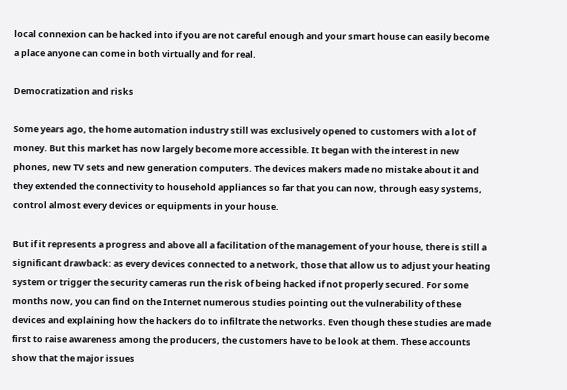local connexion can be hacked into if you are not careful enough and your smart house can easily become a place anyone can come in both virtually and for real.

Democratization and risks

Some years ago, the home automation industry still was exclusively opened to customers with a lot of money. But this market has now largely become more accessible. It began with the interest in new phones, new TV sets and new generation computers. The devices makers made no mistake about it and they extended the connectivity to household appliances so far that you can now, through easy systems, control almost every devices or equipments in your house.

But if it represents a progress and above all a facilitation of the management of your house, there is still a significant drawback: as every devices connected to a network, those that allow us to adjust your heating system or trigger the security cameras run the risk of being hacked if not properly secured. For some months now, you can find on the Internet numerous studies pointing out the vulnerability of these devices and explaining how the hackers do to infiltrate the networks. Even though these studies are made first to raise awareness among the producers, the customers have to be look at them. These accounts show that the major issues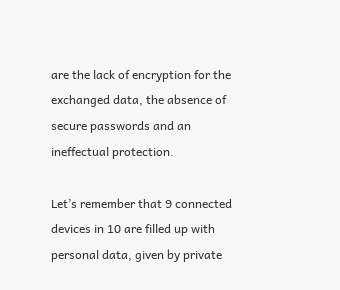are the lack of encryption for the exchanged data, the absence of secure passwords and an ineffectual protection.

Let’s remember that 9 connected devices in 10 are filled up with personal data, given by private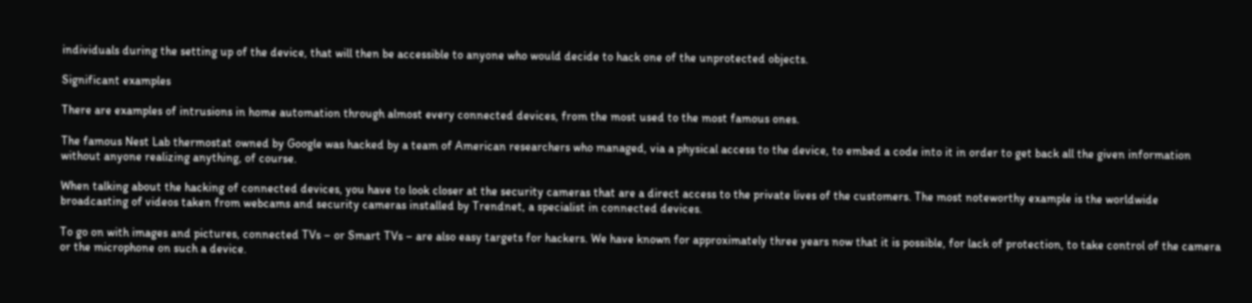individuals during the setting up of the device, that will then be accessible to anyone who would decide to hack one of the unprotected objects.

Significant examples

There are examples of intrusions in home automation through almost every connected devices, from the most used to the most famous ones.

The famous Nest Lab thermostat owned by Google was hacked by a team of American researchers who managed, via a physical access to the device, to embed a code into it in order to get back all the given information without anyone realizing anything, of course.

When talking about the hacking of connected devices, you have to look closer at the security cameras that are a direct access to the private lives of the customers. The most noteworthy example is the worldwide broadcasting of videos taken from webcams and security cameras installed by Trendnet, a specialist in connected devices.

To go on with images and pictures, connected TVs – or Smart TVs – are also easy targets for hackers. We have known for approximately three years now that it is possible, for lack of protection, to take control of the camera or the microphone on such a device.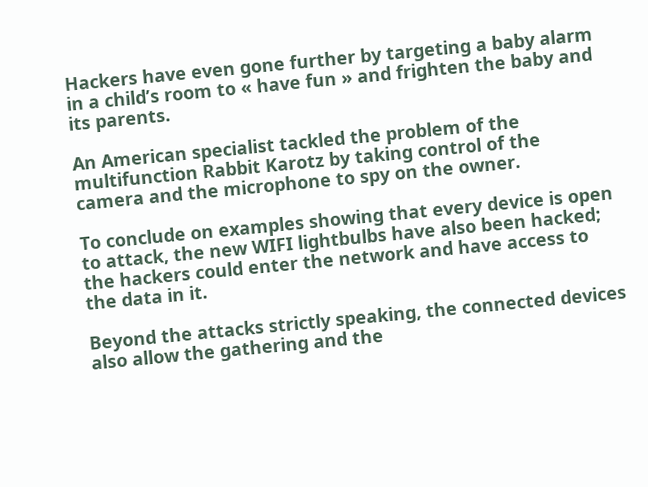Hackers have even gone further by targeting a baby alarm in a child’s room to « have fun » and frighten the baby and its parents.

An American specialist tackled the problem of the multifunction Rabbit Karotz by taking control of the camera and the microphone to spy on the owner.

To conclude on examples showing that every device is open to attack, the new WIFI lightbulbs have also been hacked; the hackers could enter the network and have access to the data in it.

Beyond the attacks strictly speaking, the connected devices also allow the gathering and the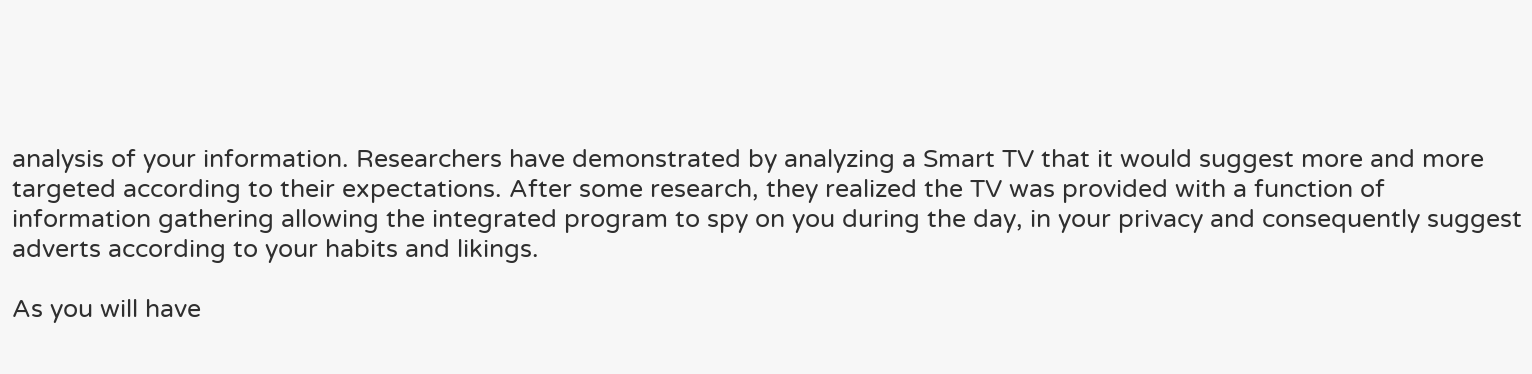analysis of your information. Researchers have demonstrated by analyzing a Smart TV that it would suggest more and more targeted according to their expectations. After some research, they realized the TV was provided with a function of information gathering allowing the integrated program to spy on you during the day, in your privacy and consequently suggest adverts according to your habits and likings.

As you will have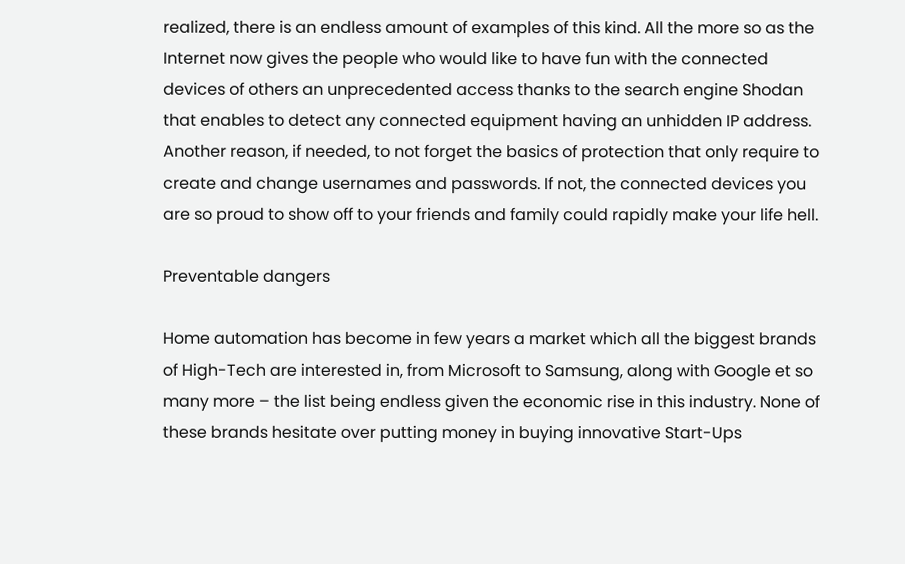realized, there is an endless amount of examples of this kind. All the more so as the Internet now gives the people who would like to have fun with the connected devices of others an unprecedented access thanks to the search engine Shodan that enables to detect any connected equipment having an unhidden IP address. Another reason, if needed, to not forget the basics of protection that only require to create and change usernames and passwords. If not, the connected devices you are so proud to show off to your friends and family could rapidly make your life hell.

Preventable dangers

Home automation has become in few years a market which all the biggest brands of High-Tech are interested in, from Microsoft to Samsung, along with Google et so many more – the list being endless given the economic rise in this industry. None of these brands hesitate over putting money in buying innovative Start-Ups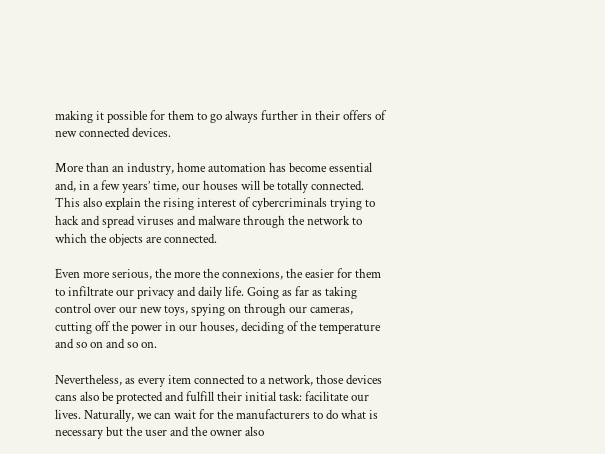making it possible for them to go always further in their offers of new connected devices.

More than an industry, home automation has become essential and, in a few years’ time, our houses will be totally connected. This also explain the rising interest of cybercriminals trying to hack and spread viruses and malware through the network to which the objects are connected.

Even more serious, the more the connexions, the easier for them to infiltrate our privacy and daily life. Going as far as taking control over our new toys, spying on through our cameras, cutting off the power in our houses, deciding of the temperature and so on and so on.

Nevertheless, as every item connected to a network, those devices cans also be protected and fulfill their initial task: facilitate our lives. Naturally, we can wait for the manufacturers to do what is necessary but the user and the owner also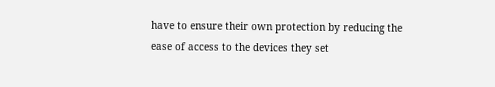have to ensure their own protection by reducing the ease of access to the devices they set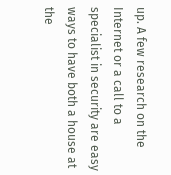up. A few research on the Internet or a call to a specialist in security are easy ways to have both a house at the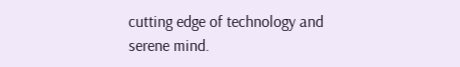cutting edge of technology and serene mind.